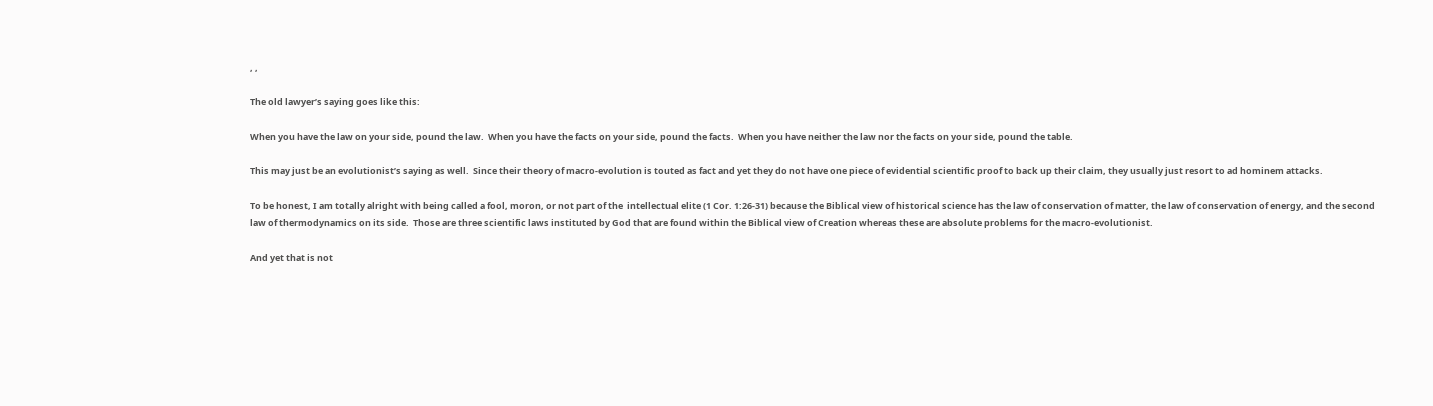, ,

The old lawyer’s saying goes like this:

When you have the law on your side, pound the law.  When you have the facts on your side, pound the facts.  When you have neither the law nor the facts on your side, pound the table.

This may just be an evolutionist’s saying as well.  Since their theory of macro-evolution is touted as fact and yet they do not have one piece of evidential scientific proof to back up their claim, they usually just resort to ad hominem attacks.

To be honest, I am totally alright with being called a fool, moron, or not part of the  intellectual elite (1 Cor. 1:26-31) because the Biblical view of historical science has the law of conservation of matter, the law of conservation of energy, and the second law of thermodynamics on its side.  Those are three scientific laws instituted by God that are found within the Biblical view of Creation whereas these are absolute problems for the macro-evolutionist.

And yet that is not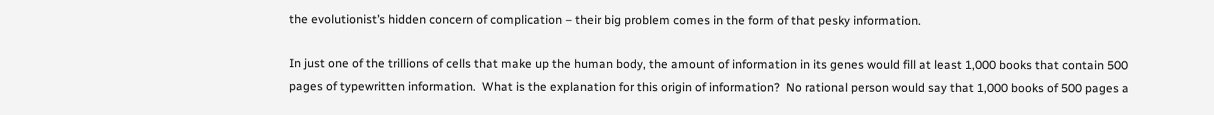the evolutionist’s hidden concern of complication – their big problem comes in the form of that pesky information.

In just one of the trillions of cells that make up the human body, the amount of information in its genes would fill at least 1,000 books that contain 500 pages of typewritten information.  What is the explanation for this origin of information?  No rational person would say that 1,000 books of 500 pages a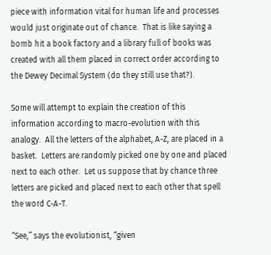piece with information vital for human life and processes would just originate out of chance.  That is like saying a bomb hit a book factory and a library full of books was created with all them placed in correct order according to the Dewey Decimal System (do they still use that?).

Some will attempt to explain the creation of this information according to macro-evolution with this analogy.  All the letters of the alphabet, A-Z, are placed in a basket.  Letters are randomly picked one by one and placed next to each other.  Let us suppose that by chance three letters are picked and placed next to each other that spell the word C-A-T.

“See,” says the evolutionist, “given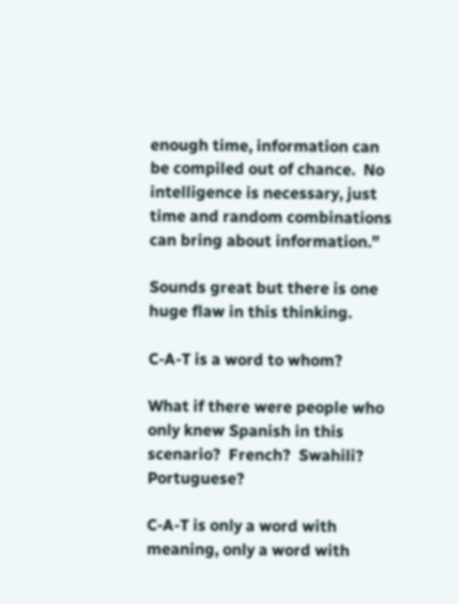enough time, information can be compiled out of chance.  No intelligence is necessary, just time and random combinations can bring about information.”

Sounds great but there is one huge flaw in this thinking.

C-A-T is a word to whom?

What if there were people who only knew Spanish in this scenario?  French?  Swahili?  Portuguese?

C-A-T is only a word with meaning, only a word with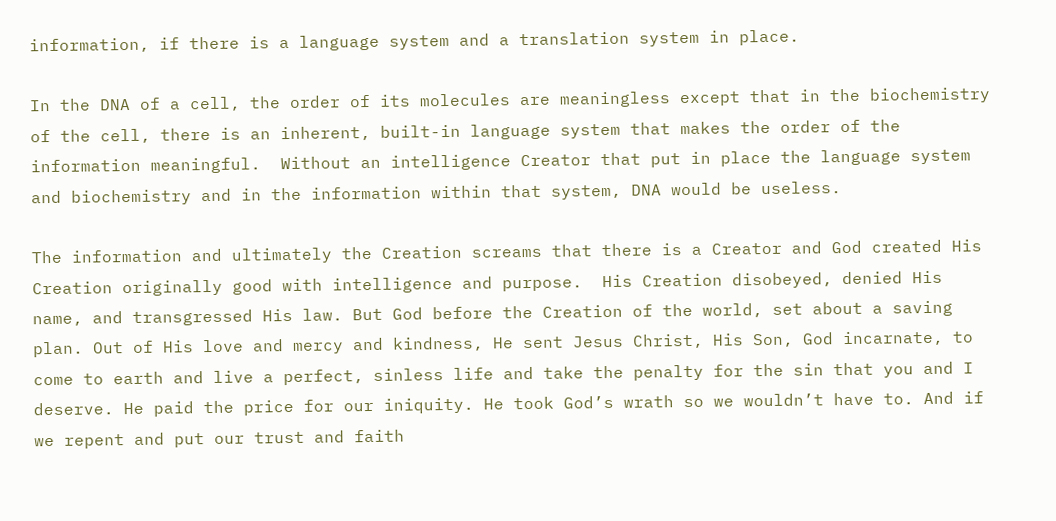information, if there is a language system and a translation system in place.

In the DNA of a cell, the order of its molecules are meaningless except that in the biochemistry of the cell, there is an inherent, built-in language system that makes the order of the information meaningful.  Without an intelligence Creator that put in place the language system and biochemistry and in the information within that system, DNA would be useless.

The information and ultimately the Creation screams that there is a Creator and God created His Creation originally good with intelligence and purpose.  His Creation disobeyed, denied His name, and transgressed His law. But God before the Creation of the world, set about a saving plan. Out of His love and mercy and kindness, He sent Jesus Christ, His Son, God incarnate, to come to earth and live a perfect, sinless life and take the penalty for the sin that you and I deserve. He paid the price for our iniquity. He took God’s wrath so we wouldn’t have to. And if we repent and put our trust and faith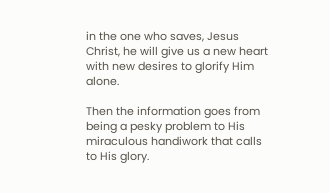in the one who saves, Jesus Christ, he will give us a new heart with new desires to glorify Him alone.

Then the information goes from being a pesky problem to His miraculous handiwork that calls to His glory.